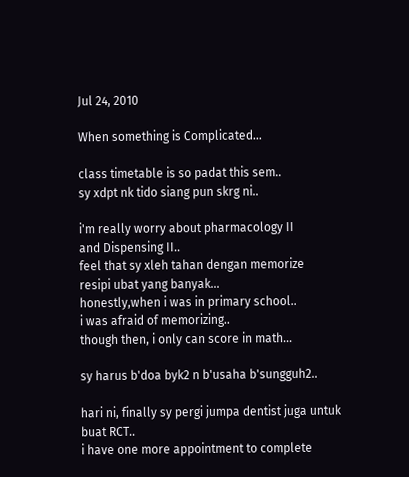Jul 24, 2010

When something is Complicated...

class timetable is so padat this sem..
sy xdpt nk tido siang pun skrg ni..

i'm really worry about pharmacology II
and Dispensing II..
feel that sy xleh tahan dengan memorize
resipi ubat yang banyak...
honestly,when i was in primary school..
i was afraid of memorizing..
though then, i only can score in math...

sy harus b'doa byk2 n b'usaha b'sungguh2..

hari ni, finally sy pergi jumpa dentist juga untuk buat RCT..
i have one more appointment to complete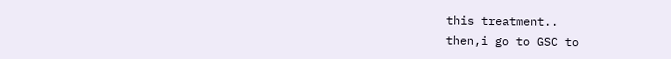this treatment..
then,i go to GSC to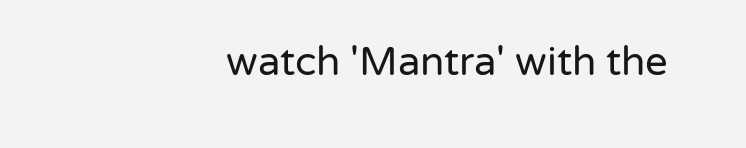watch 'Mantra' with the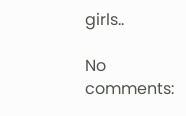girls..

No comments: